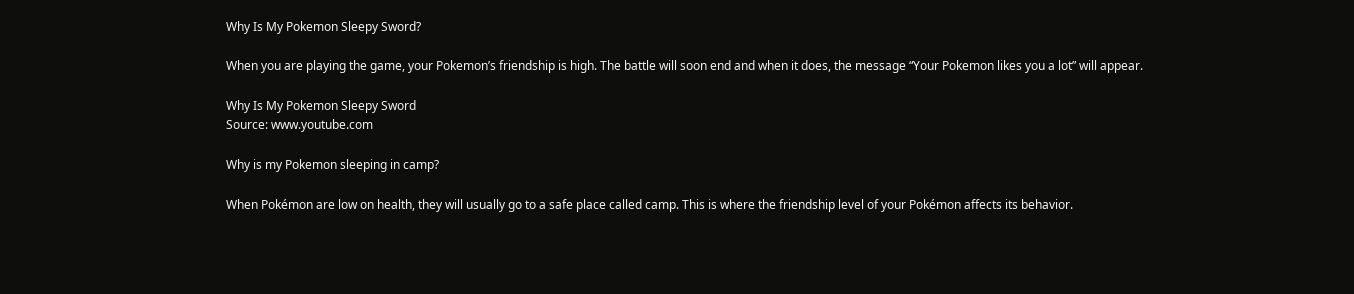Why Is My Pokemon Sleepy Sword?

When you are playing the game, your Pokemon’s friendship is high. The battle will soon end and when it does, the message “Your Pokemon likes you a lot” will appear.

Why Is My Pokemon Sleepy Sword
Source: www.youtube.com

Why is my Pokemon sleeping in camp?

When Pokémon are low on health, they will usually go to a safe place called camp. This is where the friendship level of your Pokémon affects its behavior.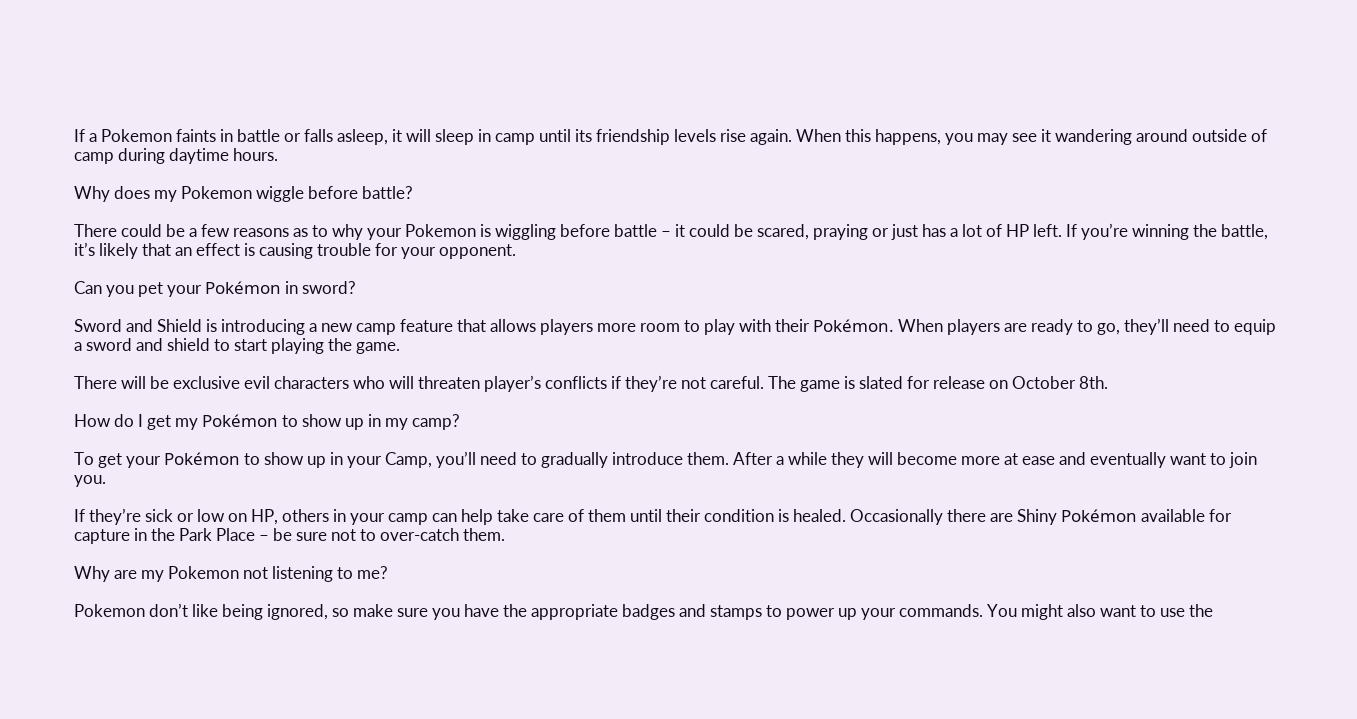If a Pokemon faints in battle or falls asleep, it will sleep in camp until its friendship levels rise again. When this happens, you may see it wandering around outside of camp during daytime hours.

Why does my Pokemon wiggle before battle?

There could be a few reasons as to why your Pokemon is wiggling before battle – it could be scared, praying or just has a lot of HP left. If you’re winning the battle, it’s likely that an effect is causing trouble for your opponent.

Can you pet your Pokémon in sword?

Sword and Shield is introducing a new camp feature that allows players more room to play with their Pokémon. When players are ready to go, they’ll need to equip a sword and shield to start playing the game.

There will be exclusive evil characters who will threaten player’s conflicts if they’re not careful. The game is slated for release on October 8th.

How do I get my Pokémon to show up in my camp?

To get your Pokémon to show up in your Camp, you’ll need to gradually introduce them. After a while they will become more at ease and eventually want to join you.

If they’re sick or low on HP, others in your camp can help take care of them until their condition is healed. Occasionally there are Shiny Pokémon available for capture in the Park Place – be sure not to over-catch them.

Why are my Pokemon not listening to me?

Pokemon don’t like being ignored, so make sure you have the appropriate badges and stamps to power up your commands. You might also want to use the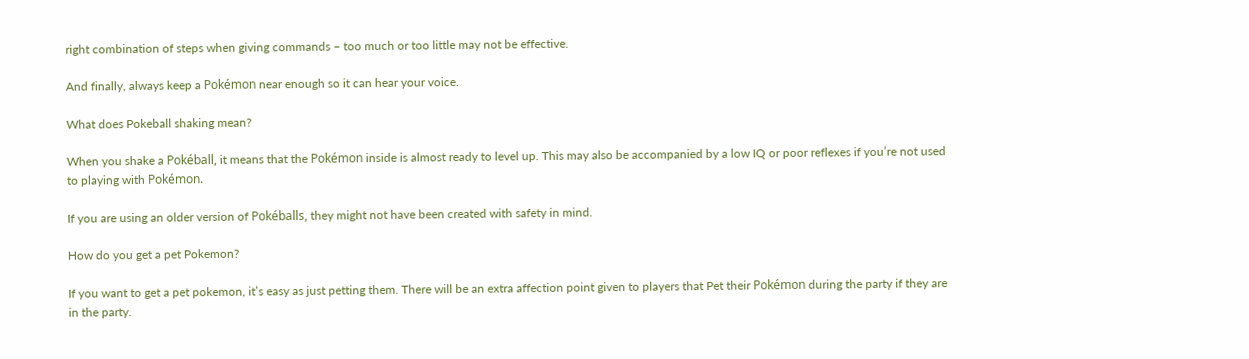right combination of steps when giving commands – too much or too little may not be effective.

And finally, always keep a Pokémon near enough so it can hear your voice.

What does Pokeball shaking mean?

When you shake a Pokéball, it means that the Pokémon inside is almost ready to level up. This may also be accompanied by a low IQ or poor reflexes if you’re not used to playing with Pokémon.

If you are using an older version of Pokéballs, they might not have been created with safety in mind.

How do you get a pet Pokemon?

If you want to get a pet pokemon, it’s easy as just petting them. There will be an extra affection point given to players that Pet their Pokémon during the party if they are in the party.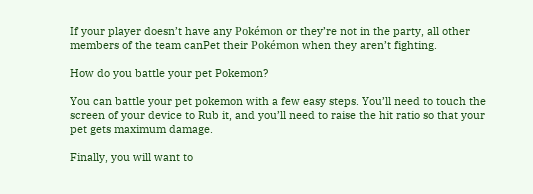If your player doesn’t have any Pokémon or they’re not in the party, all other members of the team canPet their Pokémon when they aren’t fighting.

How do you battle your pet Pokemon?

You can battle your pet pokemon with a few easy steps. You’ll need to touch the screen of your device to Rub it, and you’ll need to raise the hit ratio so that your pet gets maximum damage.

Finally, you will want to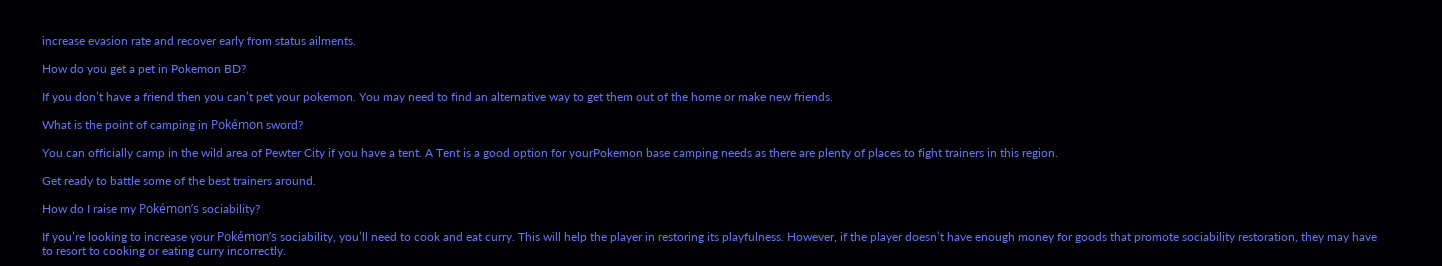increase evasion rate and recover early from status ailments.

How do you get a pet in Pokemon BD?

If you don’t have a friend then you can’t pet your pokemon. You may need to find an alternative way to get them out of the home or make new friends.

What is the point of camping in Pokémon sword?

You can officially camp in the wild area of Pewter City if you have a tent. A Tent is a good option for yourPokemon base camping needs as there are plenty of places to fight trainers in this region.

Get ready to battle some of the best trainers around.

How do I raise my Pokémon’s sociability?

If you’re looking to increase your Pokémon’s sociability, you’ll need to cook and eat curry. This will help the player in restoring its playfulness. However, if the player doesn’t have enough money for goods that promote sociability restoration, they may have to resort to cooking or eating curry incorrectly.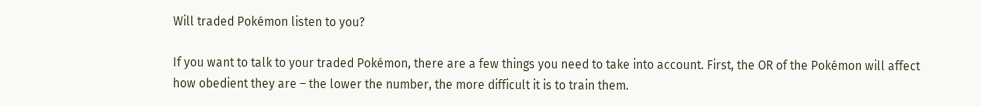Will traded Pokémon listen to you?

If you want to talk to your traded Pokémon, there are a few things you need to take into account. First, the OR of the Pokémon will affect how obedient they are – the lower the number, the more difficult it is to train them.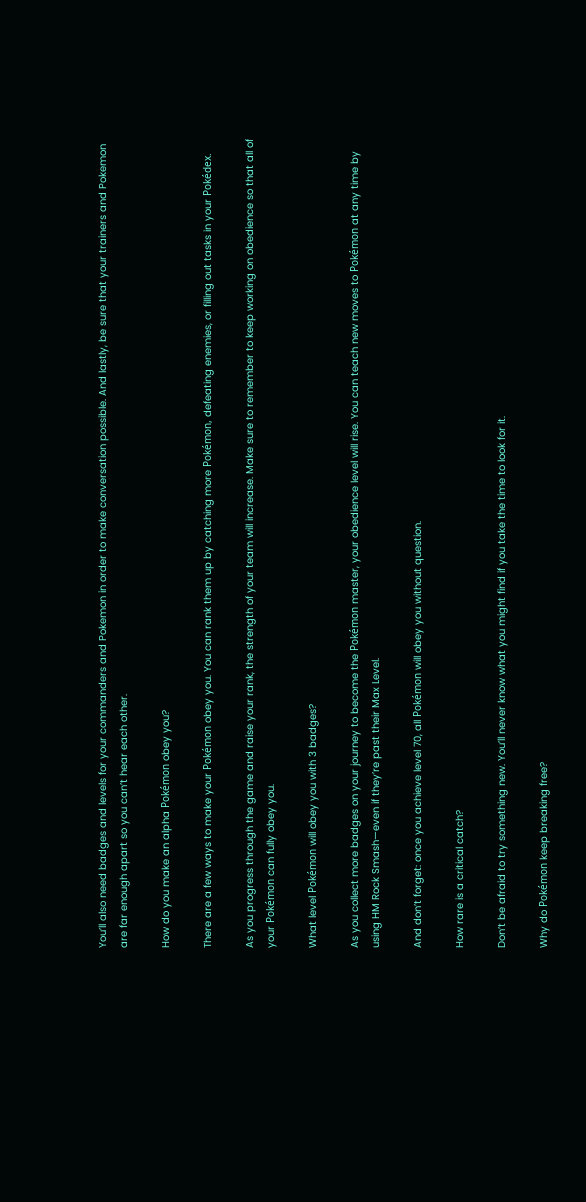You’ll also need badges and levels for your commanders and Pokemon in order to make conversation possible. And lastly, be sure that your trainers and Pokemon are far enough apart so you can’t hear each other.

How do you make an alpha Pokémon obey you?

There are a few ways to make your Pokémon obey you. You can rank them up by catching more Pokémon, defeating enemies, or filling out tasks in your Pokédex.

As you progress through the game and raise your rank, the strength of your team will increase. Make sure to remember to keep working on obedience so that all of your Pokémon can fully obey you.

What level Pokémon will obey you with 3 badges?

As you collect more badges on your journey to become the Pokémon master, your obedience level will rise. You can teach new moves to Pokémon at any time by using HM Rock Smash—even if they’re past their Max Level.

And don’t forget: once you achieve level 70, all Pokémon will obey you without question.

How rare is a critical catch?

Don’t be afraid to try something new. You’ll never know what you might find if you take the time to look for it.

Why do Pokémon keep breaking free?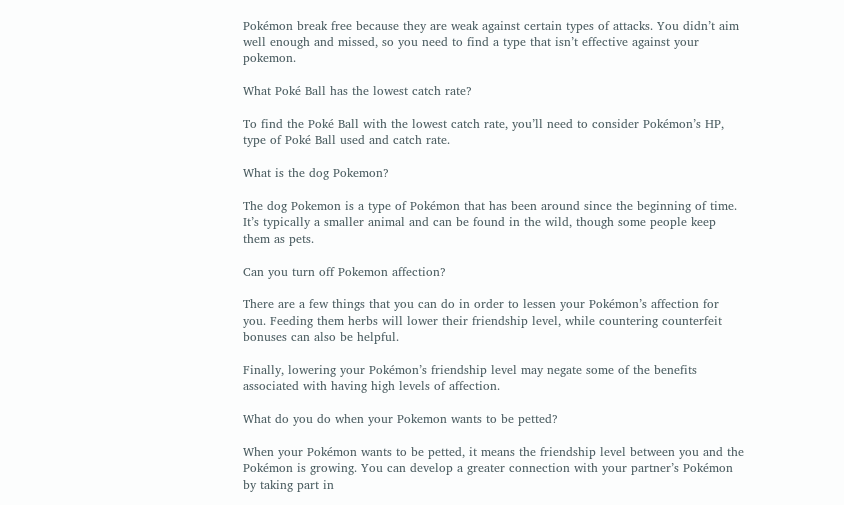Pokémon break free because they are weak against certain types of attacks. You didn’t aim well enough and missed, so you need to find a type that isn’t effective against your pokemon.

What Poké Ball has the lowest catch rate?

To find the Poké Ball with the lowest catch rate, you’ll need to consider Pokémon’s HP, type of Poké Ball used and catch rate.

What is the dog Pokemon?

The dog Pokemon is a type of Pokémon that has been around since the beginning of time. It’s typically a smaller animal and can be found in the wild, though some people keep them as pets.

Can you turn off Pokemon affection?

There are a few things that you can do in order to lessen your Pokémon’s affection for you. Feeding them herbs will lower their friendship level, while countering counterfeit bonuses can also be helpful.

Finally, lowering your Pokémon’s friendship level may negate some of the benefits associated with having high levels of affection.

What do you do when your Pokemon wants to be petted?

When your Pokémon wants to be petted, it means the friendship level between you and the Pokémon is growing. You can develop a greater connection with your partner’s Pokémon by taking part in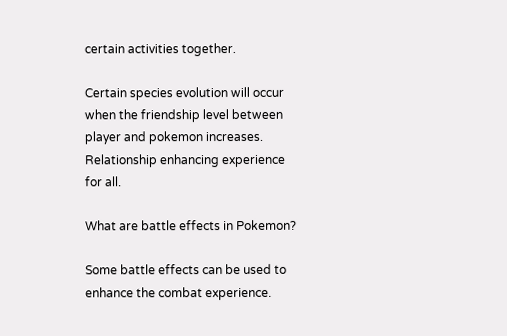certain activities together.

Certain species evolution will occur when the friendship level between player and pokemon increases. Relationship enhancing experience for all.

What are battle effects in Pokemon?

Some battle effects can be used to enhance the combat experience.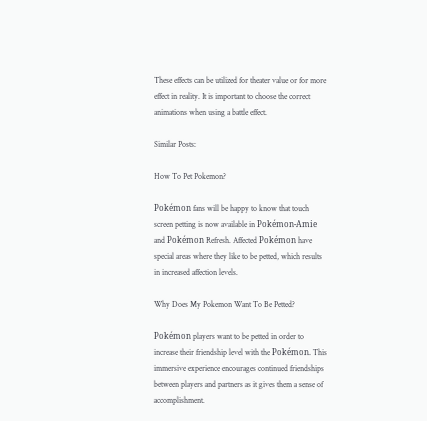These effects can be utilized for theater value or for more effect in reality. It is important to choose the correct animations when using a battle effect.

Similar Posts:

How To Pet Pokemon?

Pokémon fans will be happy to know that touch screen petting is now available in Pokémon-Amie and Pokémon Refresh. Affected Pokémon have special areas where they like to be petted, which results in increased affection levels.

Why Does My Pokemon Want To Be Petted?

Pokémon players want to be petted in order to increase their friendship level with the Pokémon. This immersive experience encourages continued friendships between players and partners as it gives them a sense of accomplishment.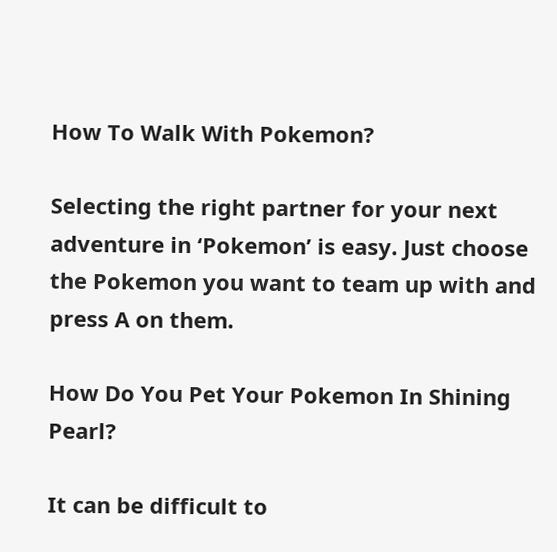How To Walk With Pokemon?

Selecting the right partner for your next adventure in ‘Pokemon’ is easy. Just choose the Pokemon you want to team up with and press A on them.

How Do You Pet Your Pokemon In Shining Pearl?

It can be difficult to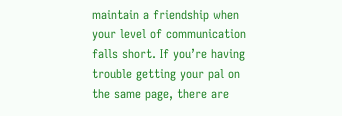maintain a friendship when your level of communication falls short. If you’re having trouble getting your pal on the same page, there are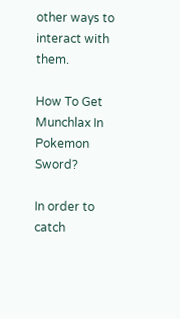other ways to interact with them.

How To Get Munchlax In Pokemon Sword?

In order to catch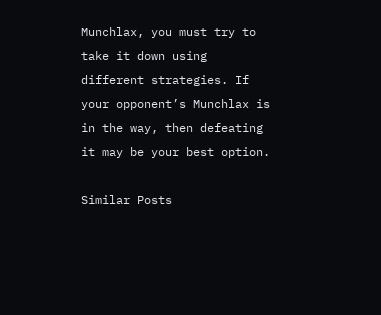Munchlax, you must try to take it down using different strategies. If your opponent’s Munchlax is in the way, then defeating it may be your best option.

Similar Posts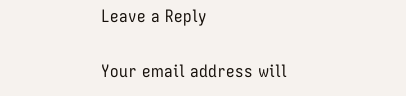Leave a Reply

Your email address will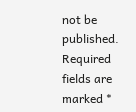not be published. Required fields are marked *